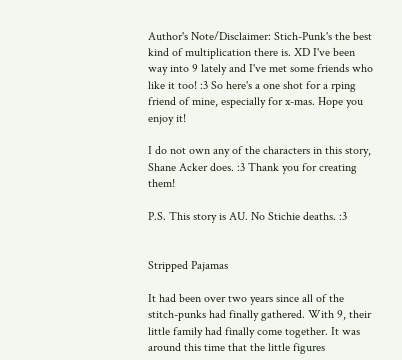Author's Note/Disclaimer: Stich-Punk's the best kind of multiplication there is. XD I've been way into 9 lately and I've met some friends who like it too! :3 So here's a one shot for a rping friend of mine, especially for x-mas. Hope you enjoy it!

I do not own any of the characters in this story, Shane Acker does. :3 Thank you for creating them!

P.S. This story is AU. No Stichie deaths. :3


Stripped Pajamas

It had been over two years since all of the stitch-punks had finally gathered. With 9, their little family had finally come together. It was around this time that the little figures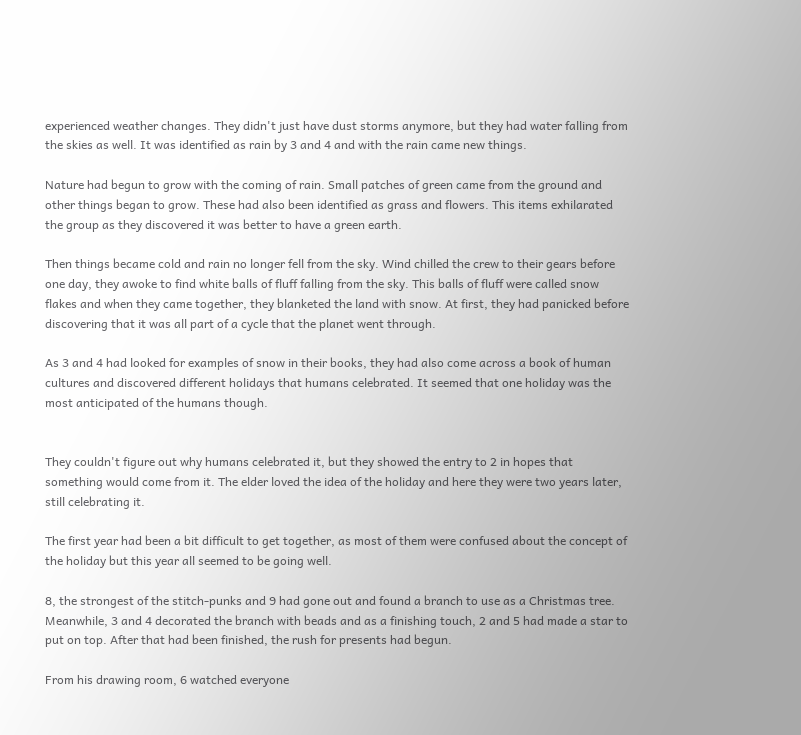experienced weather changes. They didn't just have dust storms anymore, but they had water falling from the skies as well. It was identified as rain by 3 and 4 and with the rain came new things.

Nature had begun to grow with the coming of rain. Small patches of green came from the ground and other things began to grow. These had also been identified as grass and flowers. This items exhilarated the group as they discovered it was better to have a green earth.

Then things became cold and rain no longer fell from the sky. Wind chilled the crew to their gears before one day, they awoke to find white balls of fluff falling from the sky. This balls of fluff were called snow flakes and when they came together, they blanketed the land with snow. At first, they had panicked before discovering that it was all part of a cycle that the planet went through.

As 3 and 4 had looked for examples of snow in their books, they had also come across a book of human cultures and discovered different holidays that humans celebrated. It seemed that one holiday was the most anticipated of the humans though.


They couldn't figure out why humans celebrated it, but they showed the entry to 2 in hopes that something would come from it. The elder loved the idea of the holiday and here they were two years later, still celebrating it.

The first year had been a bit difficult to get together, as most of them were confused about the concept of the holiday but this year all seemed to be going well.

8, the strongest of the stitch-punks and 9 had gone out and found a branch to use as a Christmas tree. Meanwhile, 3 and 4 decorated the branch with beads and as a finishing touch, 2 and 5 had made a star to put on top. After that had been finished, the rush for presents had begun.

From his drawing room, 6 watched everyone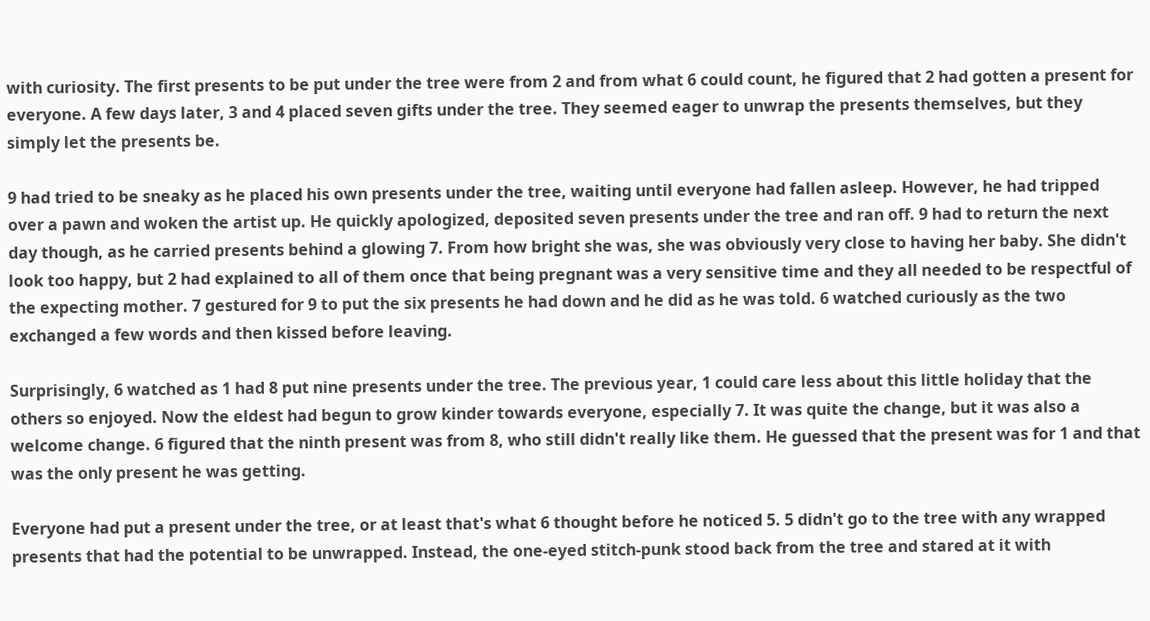with curiosity. The first presents to be put under the tree were from 2 and from what 6 could count, he figured that 2 had gotten a present for everyone. A few days later, 3 and 4 placed seven gifts under the tree. They seemed eager to unwrap the presents themselves, but they simply let the presents be.

9 had tried to be sneaky as he placed his own presents under the tree, waiting until everyone had fallen asleep. However, he had tripped over a pawn and woken the artist up. He quickly apologized, deposited seven presents under the tree and ran off. 9 had to return the next day though, as he carried presents behind a glowing 7. From how bright she was, she was obviously very close to having her baby. She didn't look too happy, but 2 had explained to all of them once that being pregnant was a very sensitive time and they all needed to be respectful of the expecting mother. 7 gestured for 9 to put the six presents he had down and he did as he was told. 6 watched curiously as the two exchanged a few words and then kissed before leaving.

Surprisingly, 6 watched as 1 had 8 put nine presents under the tree. The previous year, 1 could care less about this little holiday that the others so enjoyed. Now the eldest had begun to grow kinder towards everyone, especially 7. It was quite the change, but it was also a welcome change. 6 figured that the ninth present was from 8, who still didn't really like them. He guessed that the present was for 1 and that was the only present he was getting.

Everyone had put a present under the tree, or at least that's what 6 thought before he noticed 5. 5 didn't go to the tree with any wrapped presents that had the potential to be unwrapped. Instead, the one-eyed stitch-punk stood back from the tree and stared at it with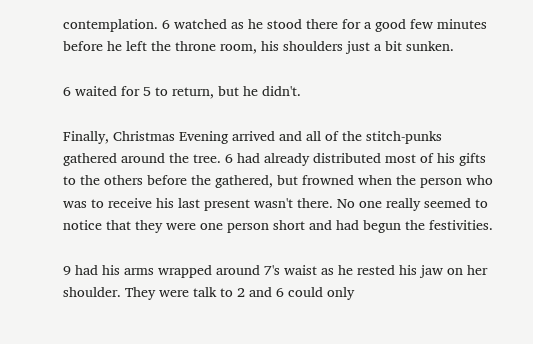contemplation. 6 watched as he stood there for a good few minutes before he left the throne room, his shoulders just a bit sunken.

6 waited for 5 to return, but he didn't.

Finally, Christmas Evening arrived and all of the stitch-punks gathered around the tree. 6 had already distributed most of his gifts to the others before the gathered, but frowned when the person who was to receive his last present wasn't there. No one really seemed to notice that they were one person short and had begun the festivities.

9 had his arms wrapped around 7's waist as he rested his jaw on her shoulder. They were talk to 2 and 6 could only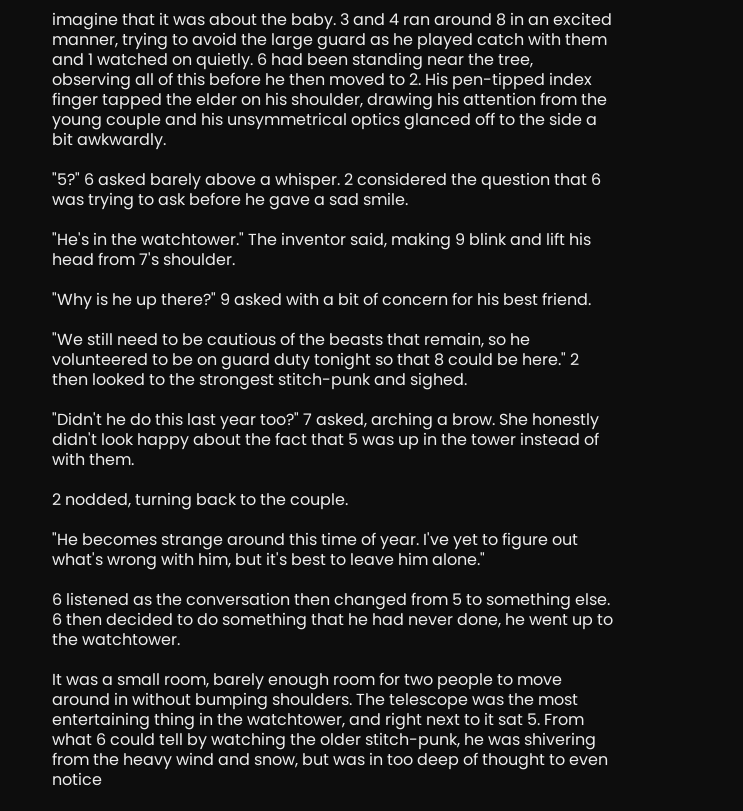imagine that it was about the baby. 3 and 4 ran around 8 in an excited manner, trying to avoid the large guard as he played catch with them and 1 watched on quietly. 6 had been standing near the tree, observing all of this before he then moved to 2. His pen-tipped index finger tapped the elder on his shoulder, drawing his attention from the young couple and his unsymmetrical optics glanced off to the side a bit awkwardly.

"5?" 6 asked barely above a whisper. 2 considered the question that 6 was trying to ask before he gave a sad smile.

"He's in the watchtower." The inventor said, making 9 blink and lift his head from 7's shoulder.

"Why is he up there?" 9 asked with a bit of concern for his best friend.

"We still need to be cautious of the beasts that remain, so he volunteered to be on guard duty tonight so that 8 could be here." 2 then looked to the strongest stitch-punk and sighed.

"Didn't he do this last year too?" 7 asked, arching a brow. She honestly didn't look happy about the fact that 5 was up in the tower instead of with them.

2 nodded, turning back to the couple.

"He becomes strange around this time of year. I've yet to figure out what's wrong with him, but it's best to leave him alone."

6 listened as the conversation then changed from 5 to something else. 6 then decided to do something that he had never done, he went up to the watchtower.

It was a small room, barely enough room for two people to move around in without bumping shoulders. The telescope was the most entertaining thing in the watchtower, and right next to it sat 5. From what 6 could tell by watching the older stitch-punk, he was shivering from the heavy wind and snow, but was in too deep of thought to even notice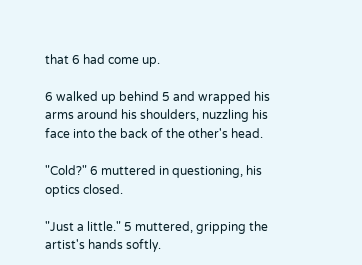that 6 had come up.

6 walked up behind 5 and wrapped his arms around his shoulders, nuzzling his face into the back of the other's head.

"Cold?" 6 muttered in questioning, his optics closed.

"Just a little." 5 muttered, gripping the artist's hands softly.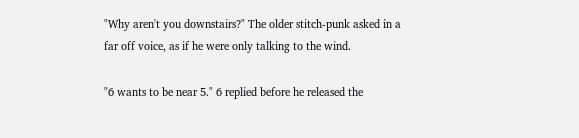"Why aren't you downstairs?" The older stitch-punk asked in a far off voice, as if he were only talking to the wind.

"6 wants to be near 5." 6 replied before he released the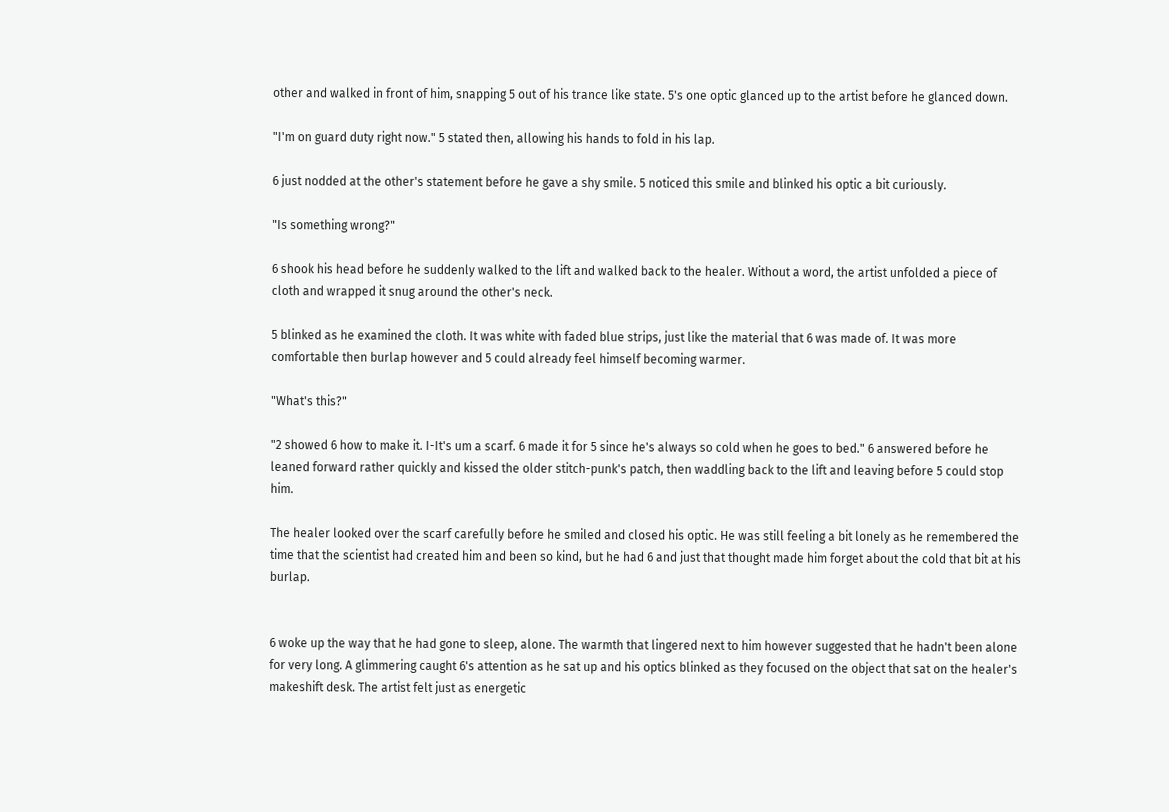other and walked in front of him, snapping 5 out of his trance like state. 5's one optic glanced up to the artist before he glanced down.

"I'm on guard duty right now." 5 stated then, allowing his hands to fold in his lap.

6 just nodded at the other's statement before he gave a shy smile. 5 noticed this smile and blinked his optic a bit curiously.

"Is something wrong?"

6 shook his head before he suddenly walked to the lift and walked back to the healer. Without a word, the artist unfolded a piece of cloth and wrapped it snug around the other's neck.

5 blinked as he examined the cloth. It was white with faded blue strips, just like the material that 6 was made of. It was more comfortable then burlap however and 5 could already feel himself becoming warmer.

"What's this?"

"2 showed 6 how to make it. I-It's um a scarf. 6 made it for 5 since he's always so cold when he goes to bed." 6 answered before he leaned forward rather quickly and kissed the older stitch-punk's patch, then waddling back to the lift and leaving before 5 could stop him.

The healer looked over the scarf carefully before he smiled and closed his optic. He was still feeling a bit lonely as he remembered the time that the scientist had created him and been so kind, but he had 6 and just that thought made him forget about the cold that bit at his burlap.


6 woke up the way that he had gone to sleep, alone. The warmth that lingered next to him however suggested that he hadn't been alone for very long. A glimmering caught 6's attention as he sat up and his optics blinked as they focused on the object that sat on the healer's makeshift desk. The artist felt just as energetic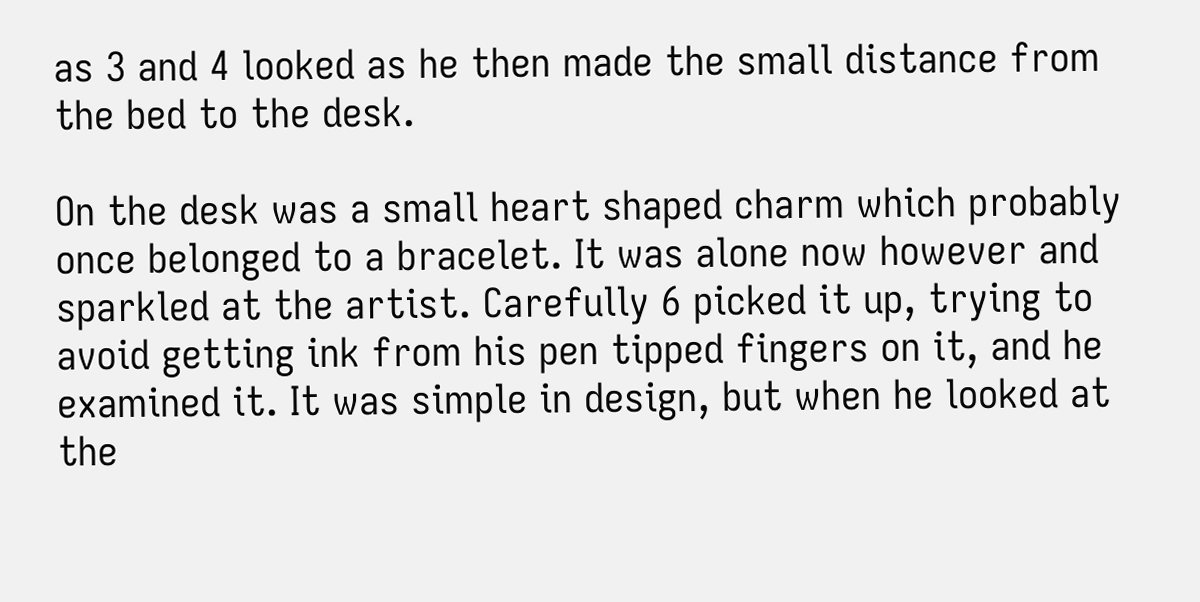as 3 and 4 looked as he then made the small distance from the bed to the desk.

On the desk was a small heart shaped charm which probably once belonged to a bracelet. It was alone now however and sparkled at the artist. Carefully 6 picked it up, trying to avoid getting ink from his pen tipped fingers on it, and he examined it. It was simple in design, but when he looked at the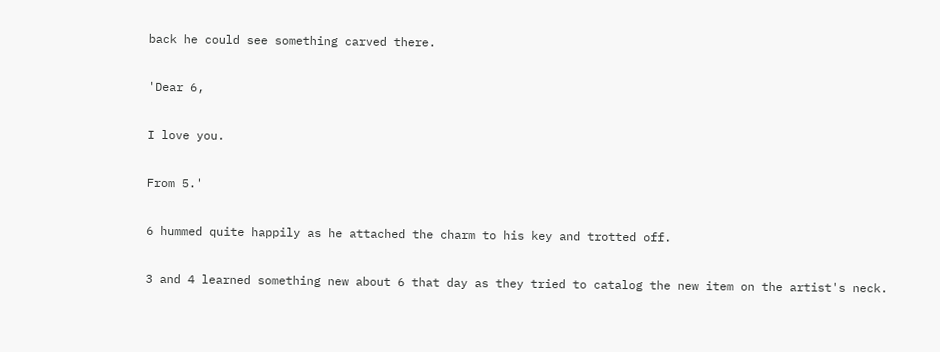back he could see something carved there.

'Dear 6,

I love you.

From 5.'

6 hummed quite happily as he attached the charm to his key and trotted off.

3 and 4 learned something new about 6 that day as they tried to catalog the new item on the artist's neck.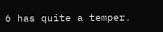6 has quite a temper.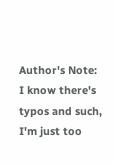Author's Note: I know there's typos and such, I'm just too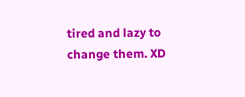tired and lazy to change them. XD